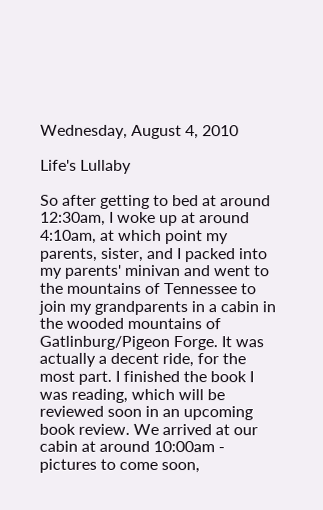Wednesday, August 4, 2010

Life's Lullaby

So after getting to bed at around 12:30am, I woke up at around 4:10am, at which point my parents, sister, and I packed into my parents' minivan and went to the mountains of Tennessee to join my grandparents in a cabin in the wooded mountains of Gatlinburg/Pigeon Forge. It was actually a decent ride, for the most part. I finished the book I was reading, which will be reviewed soon in an upcoming book review. We arrived at our cabin at around 10:00am - pictures to come soon,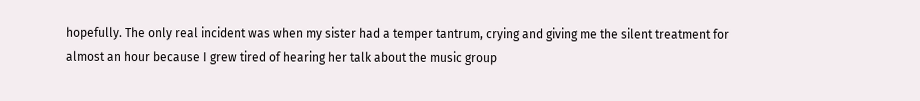hopefully. The only real incident was when my sister had a temper tantrum, crying and giving me the silent treatment for almost an hour because I grew tired of hearing her talk about the music group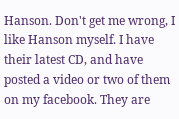Hanson. Don't get me wrong, I like Hanson myself. I have their latest CD, and have posted a video or two of them on my facebook. They are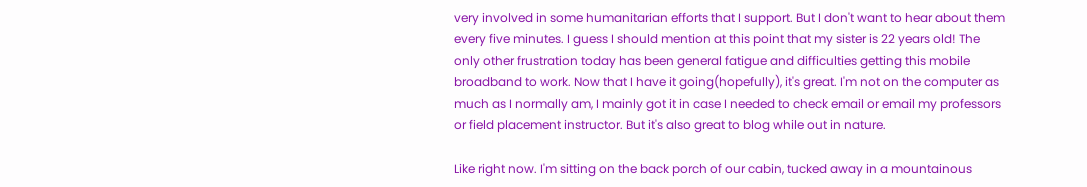very involved in some humanitarian efforts that I support. But I don't want to hear about them every five minutes. I guess I should mention at this point that my sister is 22 years old! The only other frustration today has been general fatigue and difficulties getting this mobile broadband to work. Now that I have it going(hopefully), it's great. I'm not on the computer as much as I normally am, I mainly got it in case I needed to check email or email my professors or field placement instructor. But it's also great to blog while out in nature.

Like right now. I'm sitting on the back porch of our cabin, tucked away in a mountainous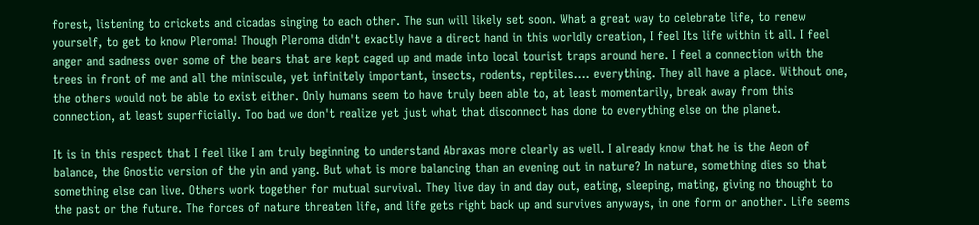forest, listening to crickets and cicadas singing to each other. The sun will likely set soon. What a great way to celebrate life, to renew yourself, to get to know Pleroma! Though Pleroma didn't exactly have a direct hand in this worldly creation, I feel Its life within it all. I feel anger and sadness over some of the bears that are kept caged up and made into local tourist traps around here. I feel a connection with the trees in front of me and all the miniscule, yet infinitely important, insects, rodents, reptiles.... everything. They all have a place. Without one, the others would not be able to exist either. Only humans seem to have truly been able to, at least momentarily, break away from this connection, at least superficially. Too bad we don't realize yet just what that disconnect has done to everything else on the planet.

It is in this respect that I feel like I am truly beginning to understand Abraxas more clearly as well. I already know that he is the Aeon of balance, the Gnostic version of the yin and yang. But what is more balancing than an evening out in nature? In nature, something dies so that something else can live. Others work together for mutual survival. They live day in and day out, eating, sleeping, mating, giving no thought to the past or the future. The forces of nature threaten life, and life gets right back up and survives anyways, in one form or another. Life seems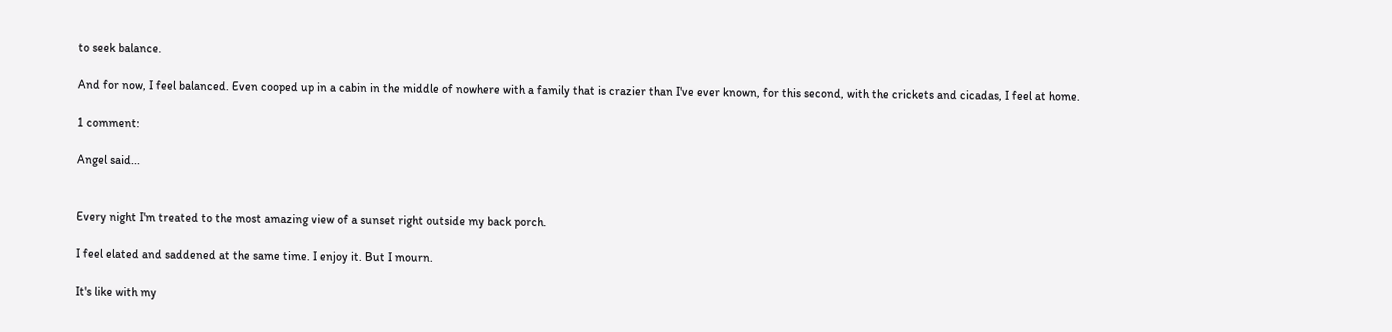to seek balance.

And for now, I feel balanced. Even cooped up in a cabin in the middle of nowhere with a family that is crazier than I've ever known, for this second, with the crickets and cicadas, I feel at home.

1 comment:

Angel said...


Every night I'm treated to the most amazing view of a sunset right outside my back porch.

I feel elated and saddened at the same time. I enjoy it. But I mourn.

It's like with my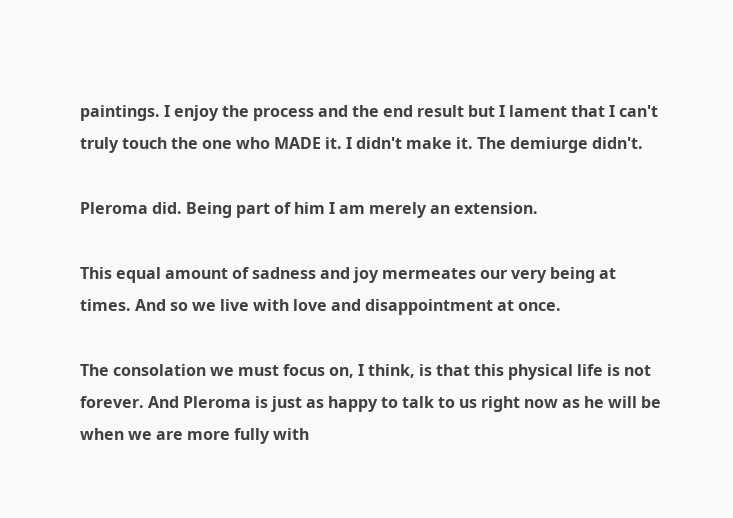paintings. I enjoy the process and the end result but I lament that I can't truly touch the one who MADE it. I didn't make it. The demiurge didn't.

Pleroma did. Being part of him I am merely an extension.

This equal amount of sadness and joy mermeates our very being at times. And so we live with love and disappointment at once.

The consolation we must focus on, I think, is that this physical life is not forever. And Pleroma is just as happy to talk to us right now as he will be when we are more fully with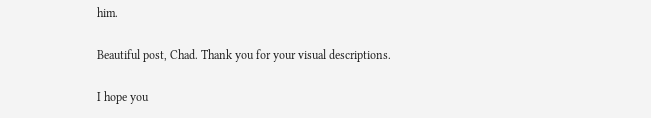him.

Beautiful post, Chad. Thank you for your visual descriptions.

I hope you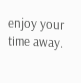enjoy your time away.